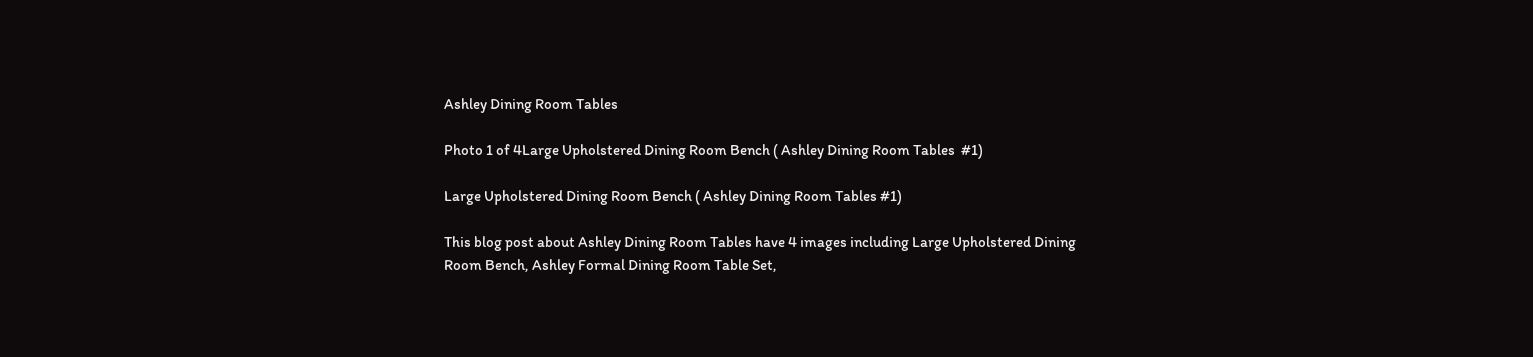Ashley Dining Room Tables

Photo 1 of 4Large Upholstered Dining Room Bench ( Ashley Dining Room Tables  #1)

Large Upholstered Dining Room Bench ( Ashley Dining Room Tables #1)

This blog post about Ashley Dining Room Tables have 4 images including Large Upholstered Dining Room Bench, Ashley Formal Dining Room Table Set,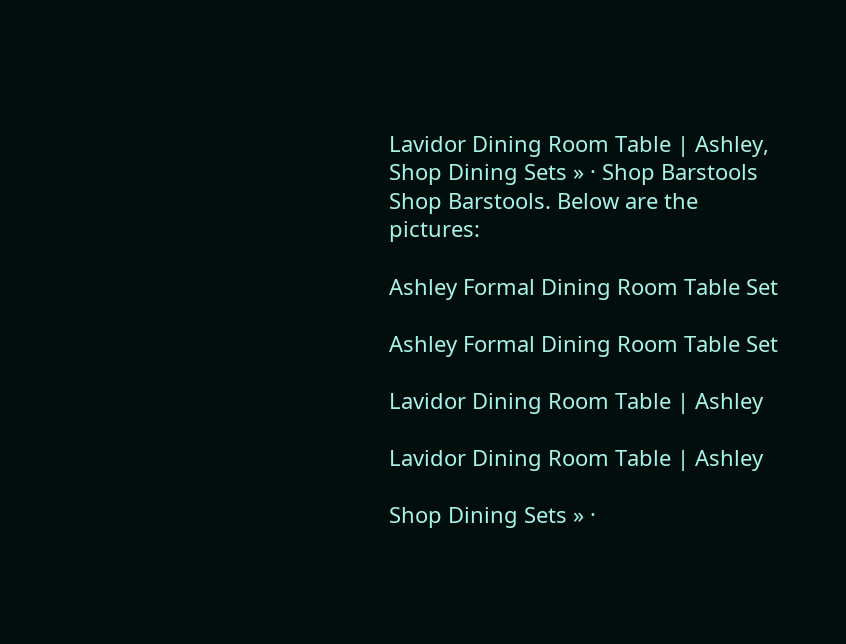Lavidor Dining Room Table | Ashley, Shop Dining Sets » · Shop Barstools Shop Barstools. Below are the pictures:

Ashley Formal Dining Room Table Set

Ashley Formal Dining Room Table Set

Lavidor Dining Room Table | Ashley

Lavidor Dining Room Table | Ashley

Shop Dining Sets » ·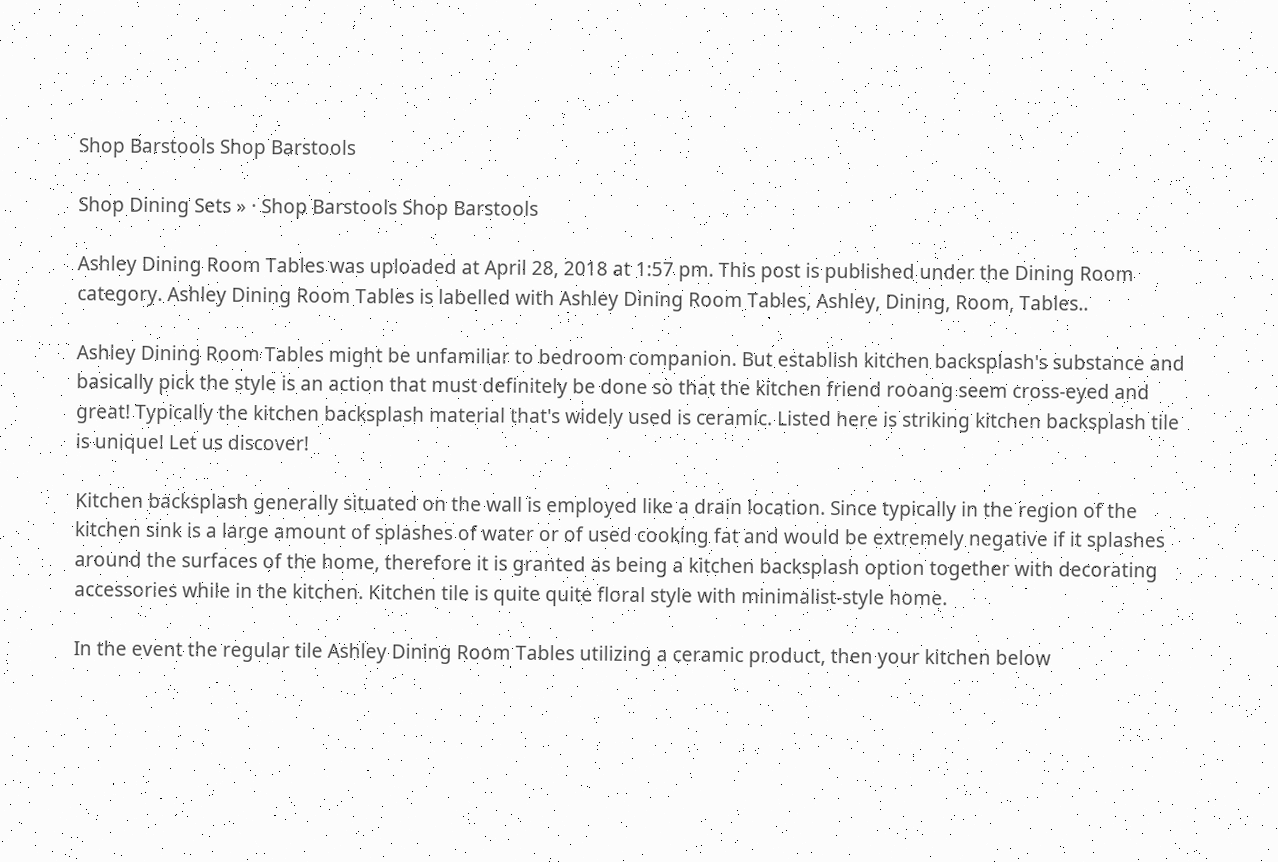Shop Barstools Shop Barstools

Shop Dining Sets » · Shop Barstools Shop Barstools

Ashley Dining Room Tables was uploaded at April 28, 2018 at 1:57 pm. This post is published under the Dining Room category. Ashley Dining Room Tables is labelled with Ashley Dining Room Tables, Ashley, Dining, Room, Tables..

Ashley Dining Room Tables might be unfamiliar to bedroom companion. But establish kitchen backsplash's substance and basically pick the style is an action that must definitely be done so that the kitchen friend rooang seem cross-eyed and great! Typically the kitchen backsplash material that's widely used is ceramic. Listed here is striking kitchen backsplash tile is unique! Let us discover!

Kitchen backsplash generally situated on the wall is employed like a drain location. Since typically in the region of the kitchen sink is a large amount of splashes of water or of used cooking fat and would be extremely negative if it splashes around the surfaces of the home, therefore it is granted as being a kitchen backsplash option together with decorating accessories while in the kitchen. Kitchen tile is quite quite floral style with minimalist-style home.

In the event the regular tile Ashley Dining Room Tables utilizing a ceramic product, then your kitchen below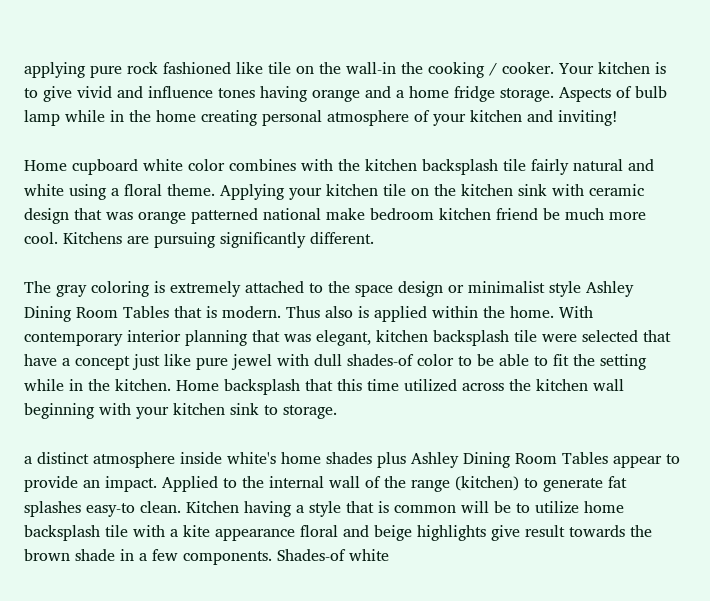applying pure rock fashioned like tile on the wall-in the cooking / cooker. Your kitchen is to give vivid and influence tones having orange and a home fridge storage. Aspects of bulb lamp while in the home creating personal atmosphere of your kitchen and inviting!

Home cupboard white color combines with the kitchen backsplash tile fairly natural and white using a floral theme. Applying your kitchen tile on the kitchen sink with ceramic design that was orange patterned national make bedroom kitchen friend be much more cool. Kitchens are pursuing significantly different.

The gray coloring is extremely attached to the space design or minimalist style Ashley Dining Room Tables that is modern. Thus also is applied within the home. With contemporary interior planning that was elegant, kitchen backsplash tile were selected that have a concept just like pure jewel with dull shades-of color to be able to fit the setting while in the kitchen. Home backsplash that this time utilized across the kitchen wall beginning with your kitchen sink to storage.

a distinct atmosphere inside white's home shades plus Ashley Dining Room Tables appear to provide an impact. Applied to the internal wall of the range (kitchen) to generate fat splashes easy-to clean. Kitchen having a style that is common will be to utilize home backsplash tile with a kite appearance floral and beige highlights give result towards the brown shade in a few components. Shades-of white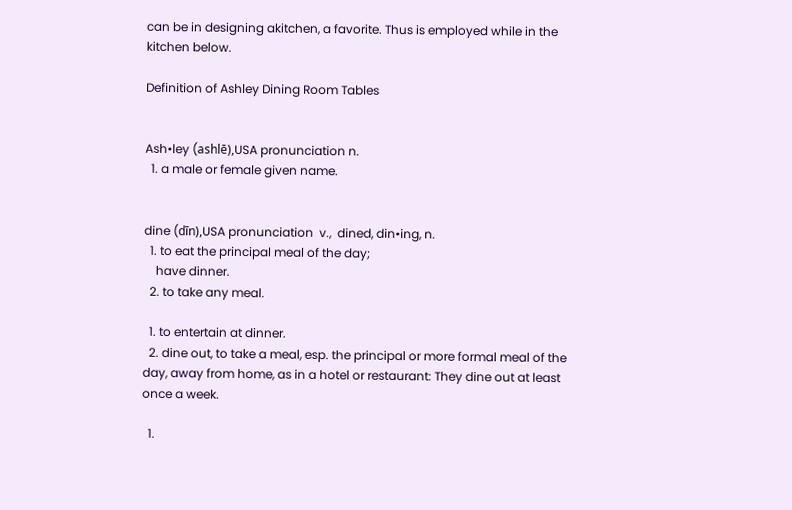can be in designing akitchen, a favorite. Thus is employed while in the kitchen below.

Definition of Ashley Dining Room Tables


Ash•ley (ashlē),USA pronunciation n.
  1. a male or female given name.


dine (dīn),USA pronunciation  v.,  dined, din•ing, n.
  1. to eat the principal meal of the day;
    have dinner.
  2. to take any meal.

  1. to entertain at dinner.
  2. dine out, to take a meal, esp. the principal or more formal meal of the day, away from home, as in a hotel or restaurant: They dine out at least once a week.

  1.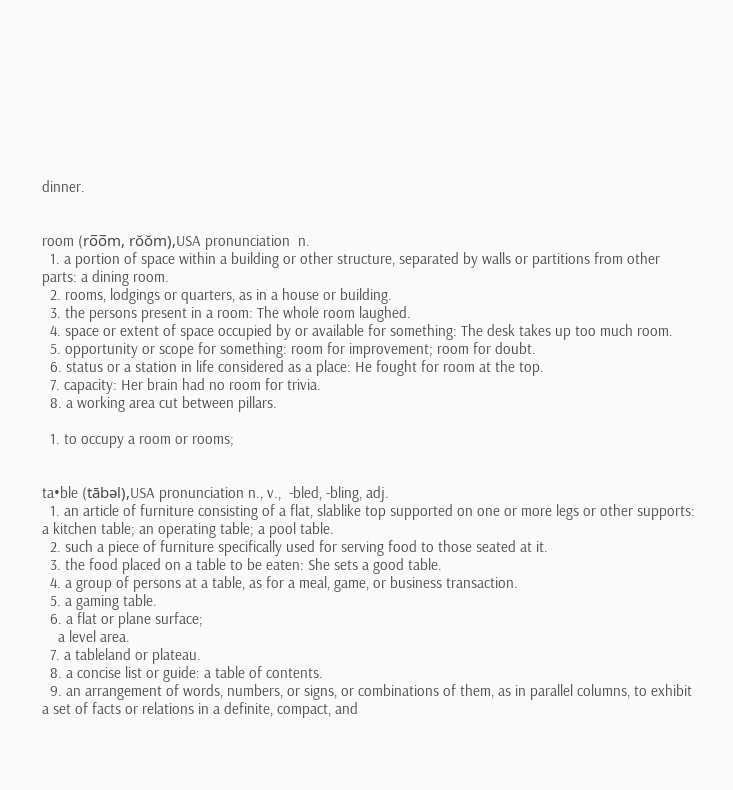dinner.


room (ro̅o̅m, rŏŏm),USA pronunciation  n.
  1. a portion of space within a building or other structure, separated by walls or partitions from other parts: a dining room.
  2. rooms, lodgings or quarters, as in a house or building.
  3. the persons present in a room: The whole room laughed.
  4. space or extent of space occupied by or available for something: The desk takes up too much room.
  5. opportunity or scope for something: room for improvement; room for doubt.
  6. status or a station in life considered as a place: He fought for room at the top.
  7. capacity: Her brain had no room for trivia.
  8. a working area cut between pillars.

  1. to occupy a room or rooms;


ta•ble (tābəl),USA pronunciation n., v.,  -bled, -bling, adj.
  1. an article of furniture consisting of a flat, slablike top supported on one or more legs or other supports: a kitchen table; an operating table; a pool table.
  2. such a piece of furniture specifically used for serving food to those seated at it.
  3. the food placed on a table to be eaten: She sets a good table.
  4. a group of persons at a table, as for a meal, game, or business transaction.
  5. a gaming table.
  6. a flat or plane surface;
    a level area.
  7. a tableland or plateau.
  8. a concise list or guide: a table of contents.
  9. an arrangement of words, numbers, or signs, or combinations of them, as in parallel columns, to exhibit a set of facts or relations in a definite, compact, and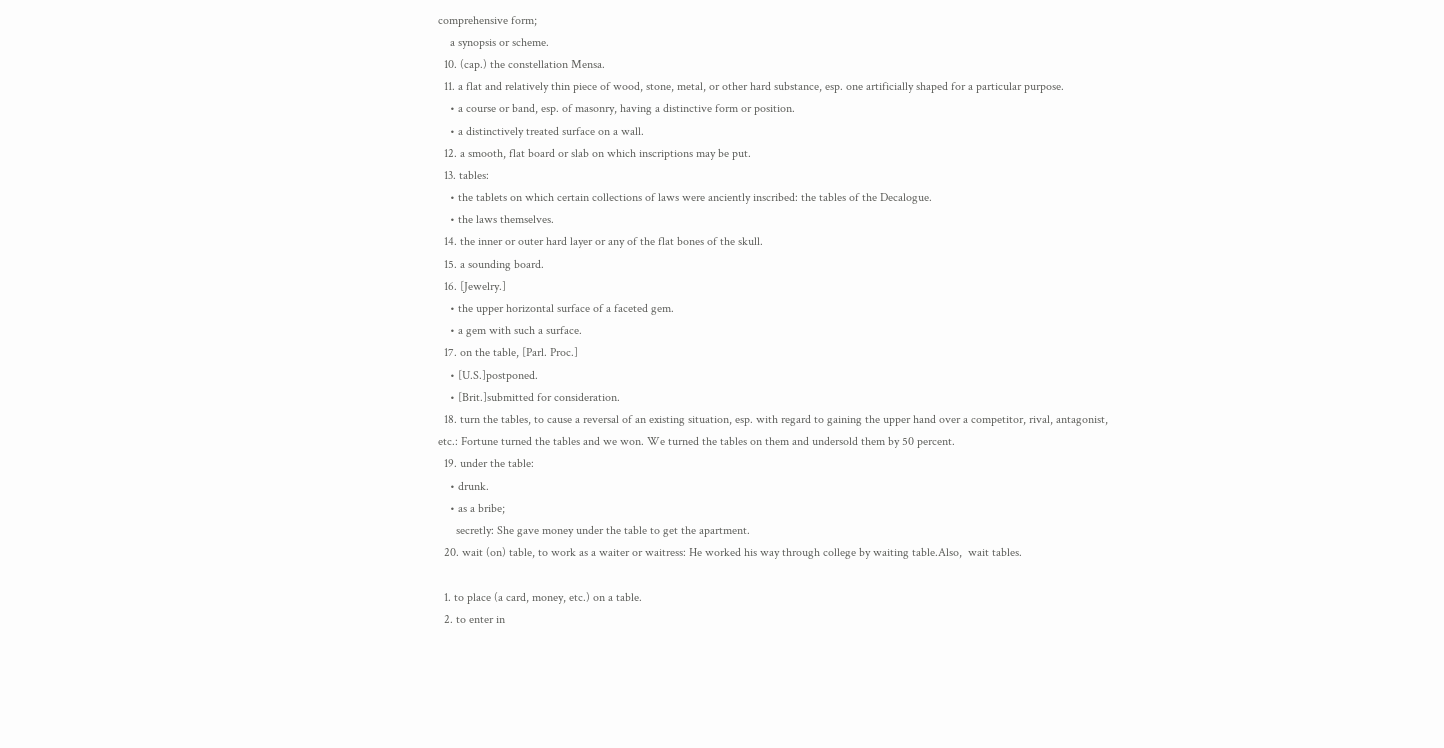comprehensive form;
    a synopsis or scheme.
  10. (cap.) the constellation Mensa.
  11. a flat and relatively thin piece of wood, stone, metal, or other hard substance, esp. one artificially shaped for a particular purpose.
    • a course or band, esp. of masonry, having a distinctive form or position.
    • a distinctively treated surface on a wall.
  12. a smooth, flat board or slab on which inscriptions may be put.
  13. tables:
    • the tablets on which certain collections of laws were anciently inscribed: the tables of the Decalogue.
    • the laws themselves.
  14. the inner or outer hard layer or any of the flat bones of the skull.
  15. a sounding board.
  16. [Jewelry.]
    • the upper horizontal surface of a faceted gem.
    • a gem with such a surface.
  17. on the table, [Parl. Proc.]
    • [U.S.]postponed.
    • [Brit.]submitted for consideration.
  18. turn the tables, to cause a reversal of an existing situation, esp. with regard to gaining the upper hand over a competitor, rival, antagonist, etc.: Fortune turned the tables and we won. We turned the tables on them and undersold them by 50 percent.
  19. under the table:
    • drunk.
    • as a bribe;
      secretly: She gave money under the table to get the apartment.
  20. wait (on) table, to work as a waiter or waitress: He worked his way through college by waiting table.Also,  wait tables.

  1. to place (a card, money, etc.) on a table.
  2. to enter in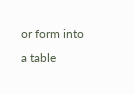or form into a table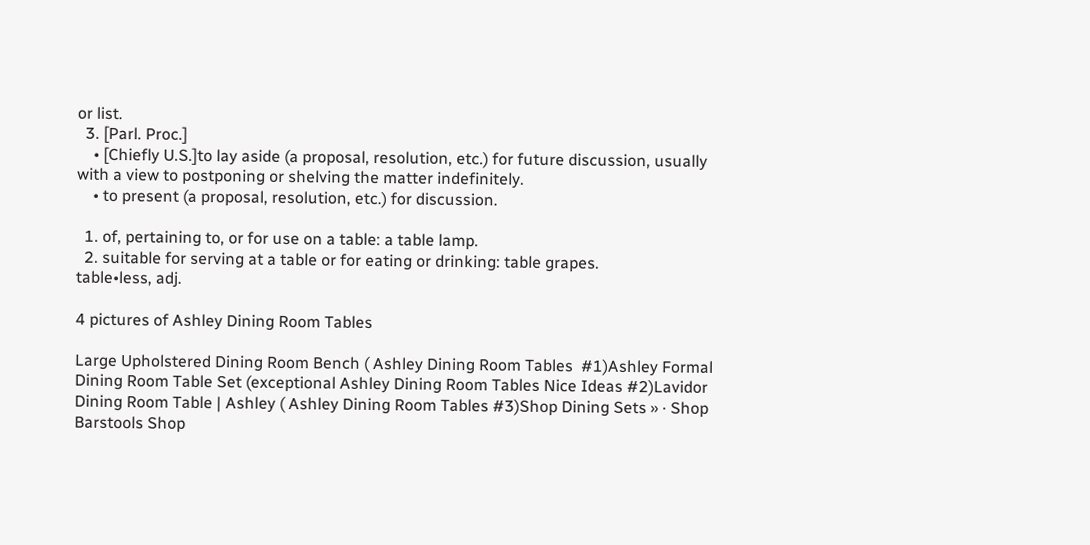or list.
  3. [Parl. Proc.]
    • [Chiefly U.S.]to lay aside (a proposal, resolution, etc.) for future discussion, usually with a view to postponing or shelving the matter indefinitely.
    • to present (a proposal, resolution, etc.) for discussion.

  1. of, pertaining to, or for use on a table: a table lamp.
  2. suitable for serving at a table or for eating or drinking: table grapes.
table•less, adj.

4 pictures of Ashley Dining Room Tables

Large Upholstered Dining Room Bench ( Ashley Dining Room Tables  #1)Ashley Formal Dining Room Table Set (exceptional Ashley Dining Room Tables Nice Ideas #2)Lavidor Dining Room Table | Ashley ( Ashley Dining Room Tables #3)Shop Dining Sets » · Shop Barstools Shop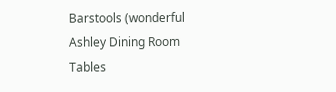Barstools (wonderful Ashley Dining Room Tables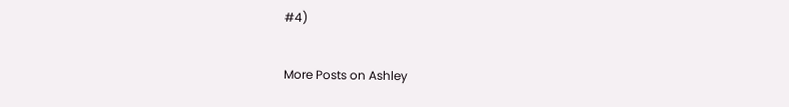#4)

More Posts on Ashley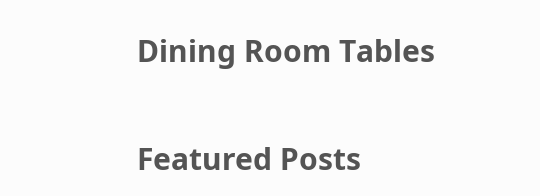Dining Room Tables

Featured Posts